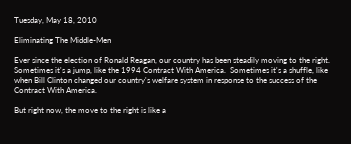Tuesday, May 18, 2010

Eliminating The Middle-Men

Ever since the election of Ronald Reagan, our country has been steadily moving to the right. Sometimes it's a jump, like the 1994 Contract With America.  Sometimes it's a shuffle, like when Bill Clinton changed our country's welfare system in response to the success of the Contract With America.

But right now, the move to the right is like a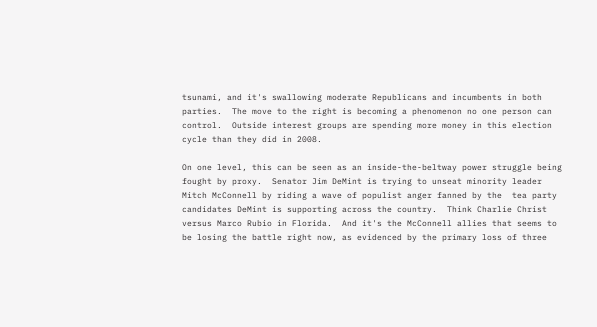tsunami, and it's swallowing moderate Republicans and incumbents in both parties.  The move to the right is becoming a phenomenon no one person can control.  Outside interest groups are spending more money in this election cycle than they did in 2008.

On one level, this can be seen as an inside-the-beltway power struggle being fought by proxy.  Senator Jim DeMint is trying to unseat minority leader Mitch McConnell by riding a wave of populist anger fanned by the  tea party candidates DeMint is supporting across the country.  Think Charlie Christ versus Marco Rubio in Florida.  And it's the McConnell allies that seems to be losing the battle right now, as evidenced by the primary loss of three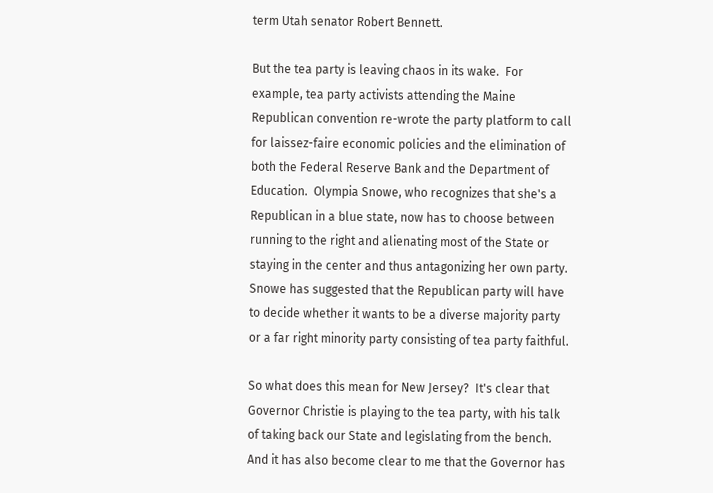term Utah senator Robert Bennett.

But the tea party is leaving chaos in its wake.  For example, tea party activists attending the Maine Republican convention re-wrote the party platform to call for laissez-faire economic policies and the elimination of both the Federal Reserve Bank and the Department of Education.  Olympia Snowe, who recognizes that she's a Republican in a blue state, now has to choose between running to the right and alienating most of the State or staying in the center and thus antagonizing her own party.  Snowe has suggested that the Republican party will have to decide whether it wants to be a diverse majority party or a far right minority party consisting of tea party faithful.

So what does this mean for New Jersey?  It's clear that Governor Christie is playing to the tea party, with his talk of taking back our State and legislating from the bench.  And it has also become clear to me that the Governor has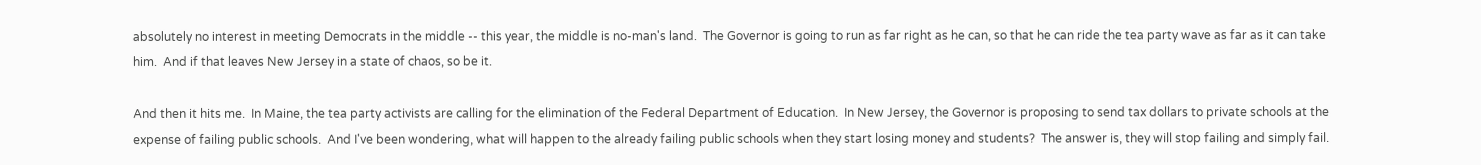absolutely no interest in meeting Democrats in the middle -- this year, the middle is no-man's land.  The Governor is going to run as far right as he can, so that he can ride the tea party wave as far as it can take him.  And if that leaves New Jersey in a state of chaos, so be it.

And then it hits me.  In Maine, the tea party activists are calling for the elimination of the Federal Department of Education.  In New Jersey, the Governor is proposing to send tax dollars to private schools at the expense of failing public schools.  And I've been wondering, what will happen to the already failing public schools when they start losing money and students?  The answer is, they will stop failing and simply fail.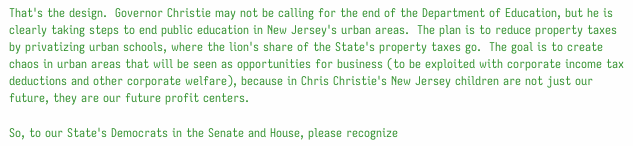That's the design.  Governor Christie may not be calling for the end of the Department of Education, but he is clearly taking steps to end public education in New Jersey's urban areas.  The plan is to reduce property taxes by privatizing urban schools, where the lion's share of the State's property taxes go.  The goal is to create chaos in urban areas that will be seen as opportunities for business (to be exploited with corporate income tax deductions and other corporate welfare), because in Chris Christie's New Jersey children are not just our future, they are our future profit centers.

So, to our State's Democrats in the Senate and House, please recognize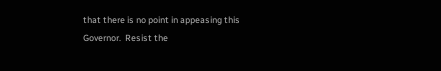that there is no point in appeasing this Governor.  Resist the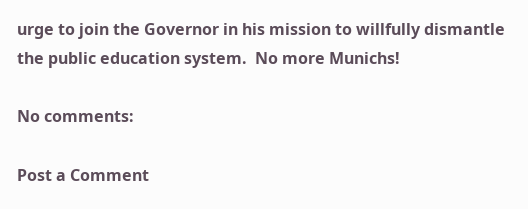urge to join the Governor in his mission to willfully dismantle the public education system.  No more Munichs!

No comments:

Post a Comment